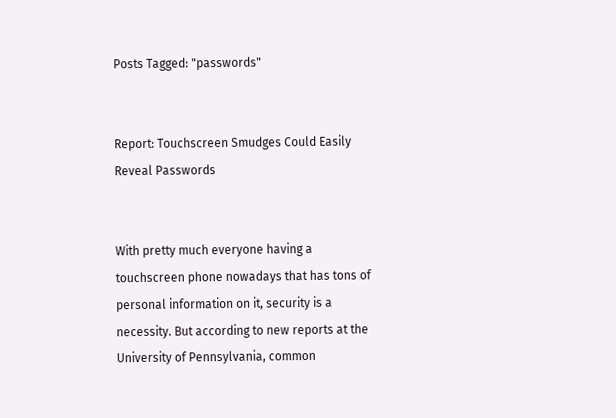Posts Tagged: "passwords"


Report: Touchscreen Smudges Could Easily Reveal Passwords


With pretty much everyone having a touchscreen phone nowadays that has tons of personal information on it, security is a necessity. But according to new reports at the University of Pennsylvania, common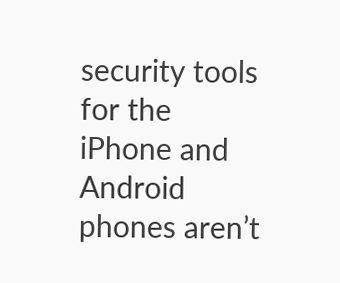security tools for the iPhone and Android phones aren’t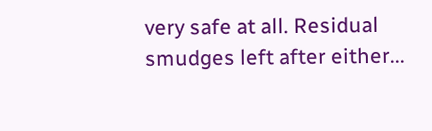very safe at all. Residual smudges left after either...